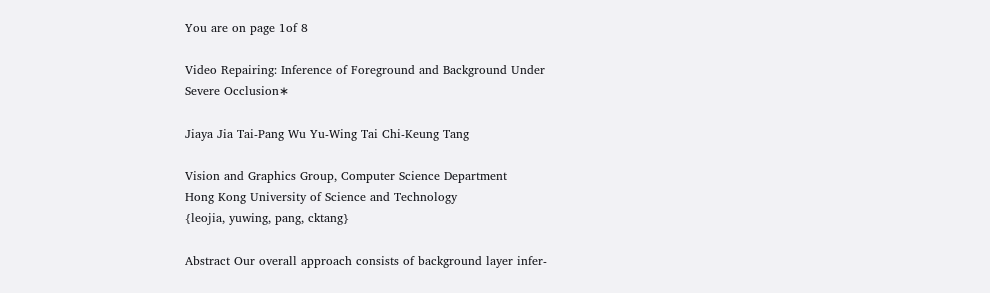You are on page 1of 8

Video Repairing: Inference of Foreground and Background Under Severe Occlusion∗

Jiaya Jia Tai-Pang Wu Yu-Wing Tai Chi-Keung Tang

Vision and Graphics Group, Computer Science Department
Hong Kong University of Science and Technology
{leojia, yuwing, pang, cktang}

Abstract Our overall approach consists of background layer infer-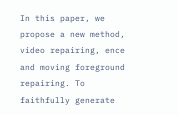In this paper, we propose a new method, video repairing, ence and moving foreground repairing. To faithfully generate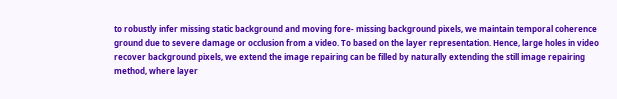to robustly infer missing static background and moving fore- missing background pixels, we maintain temporal coherence
ground due to severe damage or occlusion from a video. To based on the layer representation. Hence, large holes in video
recover background pixels, we extend the image repairing can be filled by naturally extending the still image repairing
method, where layer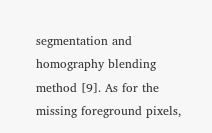segmentation and homography blending method [9]. As for the missing foreground pixels,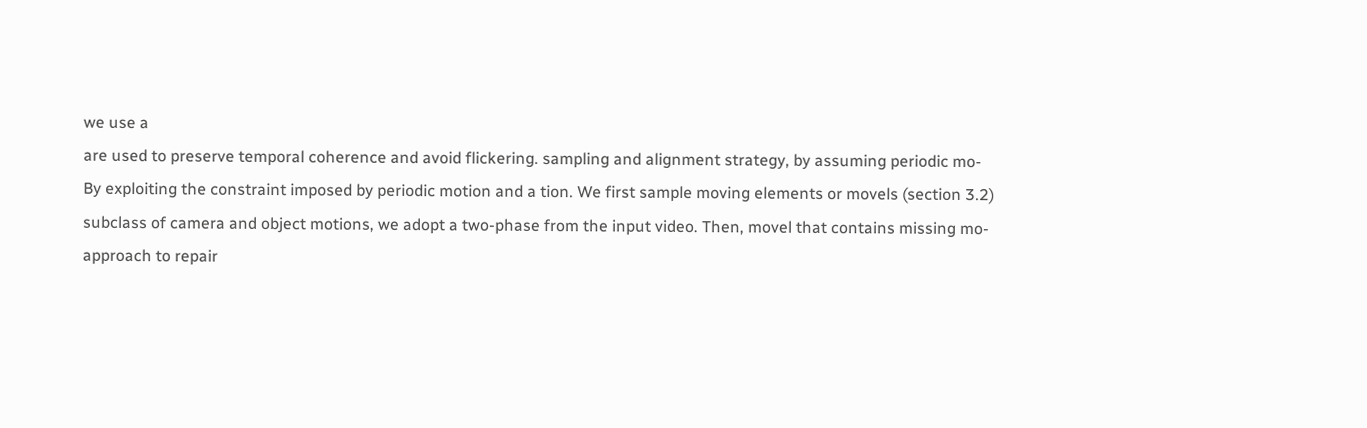we use a
are used to preserve temporal coherence and avoid flickering. sampling and alignment strategy, by assuming periodic mo-
By exploiting the constraint imposed by periodic motion and a tion. We first sample moving elements or movels (section 3.2)
subclass of camera and object motions, we adopt a two-phase from the input video. Then, movel that contains missing mo-
approach to repair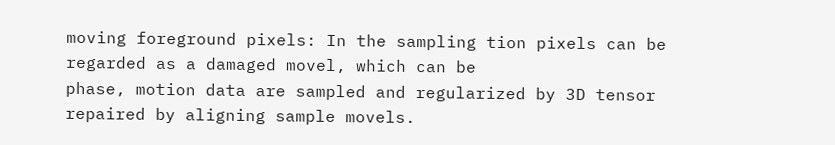moving foreground pixels: In the sampling tion pixels can be regarded as a damaged movel, which can be
phase, motion data are sampled and regularized by 3D tensor repaired by aligning sample movels.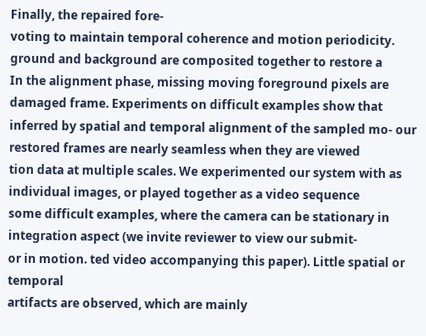Finally, the repaired fore-
voting to maintain temporal coherence and motion periodicity. ground and background are composited together to restore a
In the alignment phase, missing moving foreground pixels are damaged frame. Experiments on difficult examples show that
inferred by spatial and temporal alignment of the sampled mo- our restored frames are nearly seamless when they are viewed
tion data at multiple scales. We experimented our system with as individual images, or played together as a video sequence
some difficult examples, where the camera can be stationary in integration aspect (we invite reviewer to view our submit-
or in motion. ted video accompanying this paper). Little spatial or temporal
artifacts are observed, which are mainly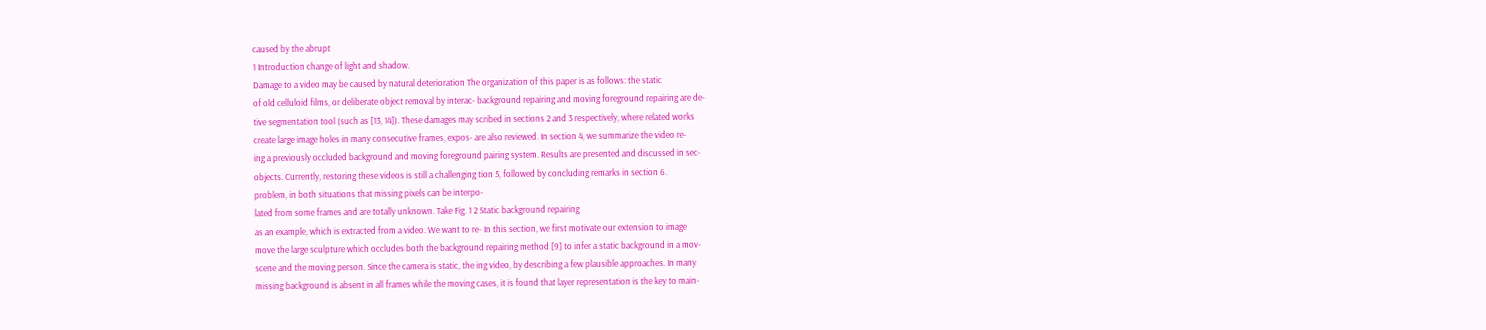caused by the abrupt
1 Introduction change of light and shadow.
Damage to a video may be caused by natural deterioration The organization of this paper is as follows: the static
of old celluloid films, or deliberate object removal by interac- background repairing and moving foreground repairing are de-
tive segmentation tool (such as [13, 14]). These damages may scribed in sections 2 and 3 respectively, where related works
create large image holes in many consecutive frames, expos- are also reviewed. In section 4, we summarize the video re-
ing a previously occluded background and moving foreground pairing system. Results are presented and discussed in sec-
objects. Currently, restoring these videos is still a challenging tion 5, followed by concluding remarks in section 6.
problem, in both situations that missing pixels can be interpo-
lated from some frames and are totally unknown. Take Fig. 1 2 Static background repairing
as an example, which is extracted from a video. We want to re- In this section, we first motivate our extension to image
move the large sculpture which occludes both the background repairing method [9] to infer a static background in a mov-
scene and the moving person. Since the camera is static, the ing video, by describing a few plausible approaches. In many
missing background is absent in all frames while the moving cases, it is found that layer representation is the key to main-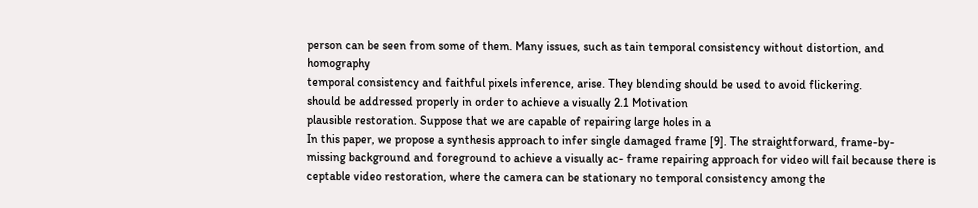person can be seen from some of them. Many issues, such as tain temporal consistency without distortion, and homography
temporal consistency and faithful pixels inference, arise. They blending should be used to avoid flickering.
should be addressed properly in order to achieve a visually 2.1 Motivation
plausible restoration. Suppose that we are capable of repairing large holes in a
In this paper, we propose a synthesis approach to infer single damaged frame [9]. The straightforward, frame-by-
missing background and foreground to achieve a visually ac- frame repairing approach for video will fail because there is
ceptable video restoration, where the camera can be stationary no temporal consistency among the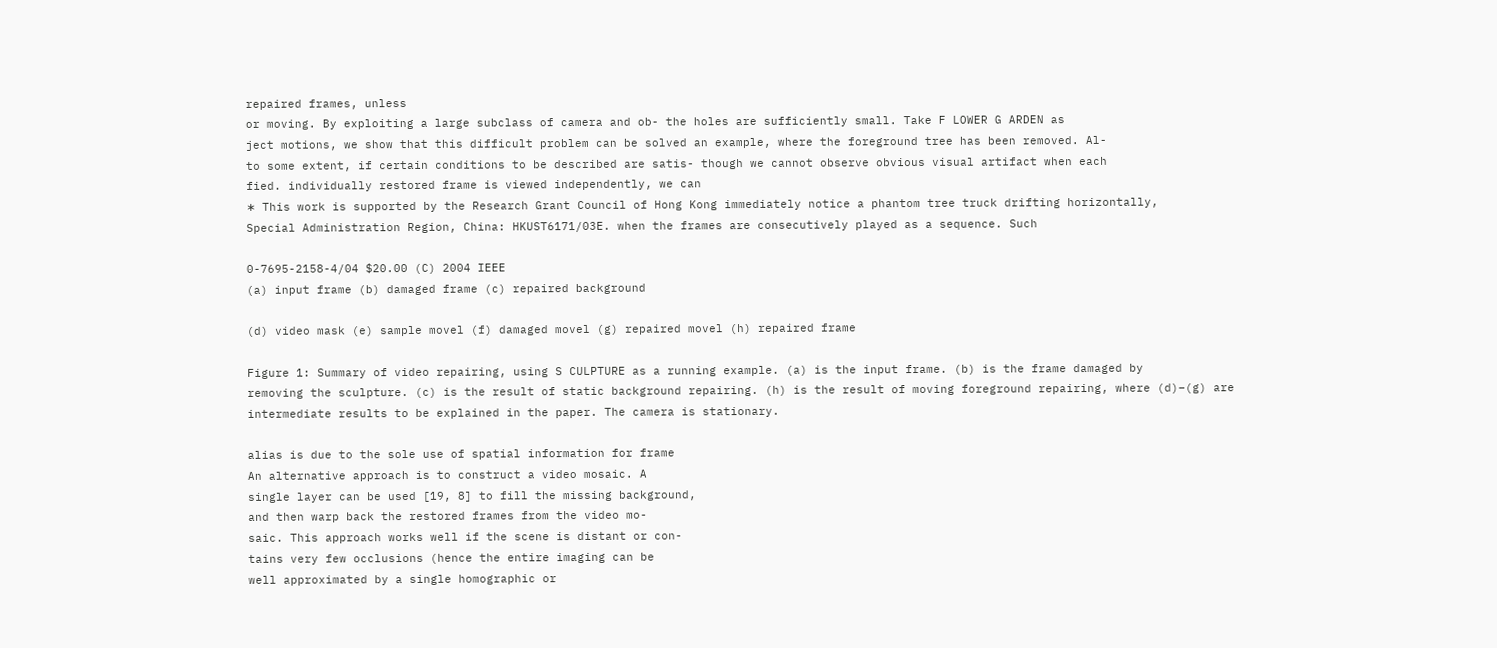repaired frames, unless
or moving. By exploiting a large subclass of camera and ob- the holes are sufficiently small. Take F LOWER G ARDEN as
ject motions, we show that this difficult problem can be solved an example, where the foreground tree has been removed. Al-
to some extent, if certain conditions to be described are satis- though we cannot observe obvious visual artifact when each
fied. individually restored frame is viewed independently, we can
∗ This work is supported by the Research Grant Council of Hong Kong immediately notice a phantom tree truck drifting horizontally,
Special Administration Region, China: HKUST6171/03E. when the frames are consecutively played as a sequence. Such

0-7695-2158-4/04 $20.00 (C) 2004 IEEE
(a) input frame (b) damaged frame (c) repaired background

(d) video mask (e) sample movel (f) damaged movel (g) repaired movel (h) repaired frame

Figure 1: Summary of video repairing, using S CULPTURE as a running example. (a) is the input frame. (b) is the frame damaged by
removing the sculpture. (c) is the result of static background repairing. (h) is the result of moving foreground repairing, where (d)–(g) are
intermediate results to be explained in the paper. The camera is stationary.

alias is due to the sole use of spatial information for frame
An alternative approach is to construct a video mosaic. A
single layer can be used [19, 8] to fill the missing background,
and then warp back the restored frames from the video mo-
saic. This approach works well if the scene is distant or con-
tains very few occlusions (hence the entire imaging can be
well approximated by a single homographic or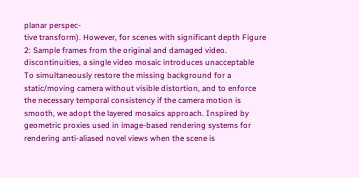planar perspec-
tive transform). However, for scenes with significant depth Figure 2: Sample frames from the original and damaged video.
discontinuities, a single video mosaic introduces unacceptable
To simultaneously restore the missing background for a
static/moving camera without visible distortion, and to enforce
the necessary temporal consistency if the camera motion is
smooth, we adopt the layered mosaics approach. Inspired by
geometric proxies used in image-based rendering systems for
rendering anti-aliased novel views when the scene is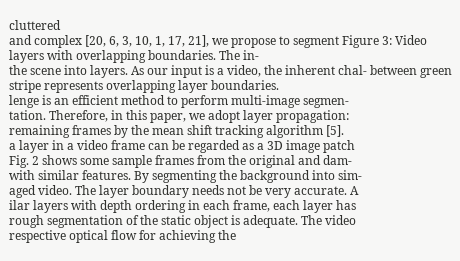cluttered
and complex [20, 6, 3, 10, 1, 17, 21], we propose to segment Figure 3: Video layers with overlapping boundaries. The in-
the scene into layers. As our input is a video, the inherent chal- between green stripe represents overlapping layer boundaries.
lenge is an efficient method to perform multi-image segmen-
tation. Therefore, in this paper, we adopt layer propagation:
remaining frames by the mean shift tracking algorithm [5].
a layer in a video frame can be regarded as a 3D image patch
Fig. 2 shows some sample frames from the original and dam-
with similar features. By segmenting the background into sim-
aged video. The layer boundary needs not be very accurate. A
ilar layers with depth ordering in each frame, each layer has
rough segmentation of the static object is adequate. The video
respective optical flow for achieving the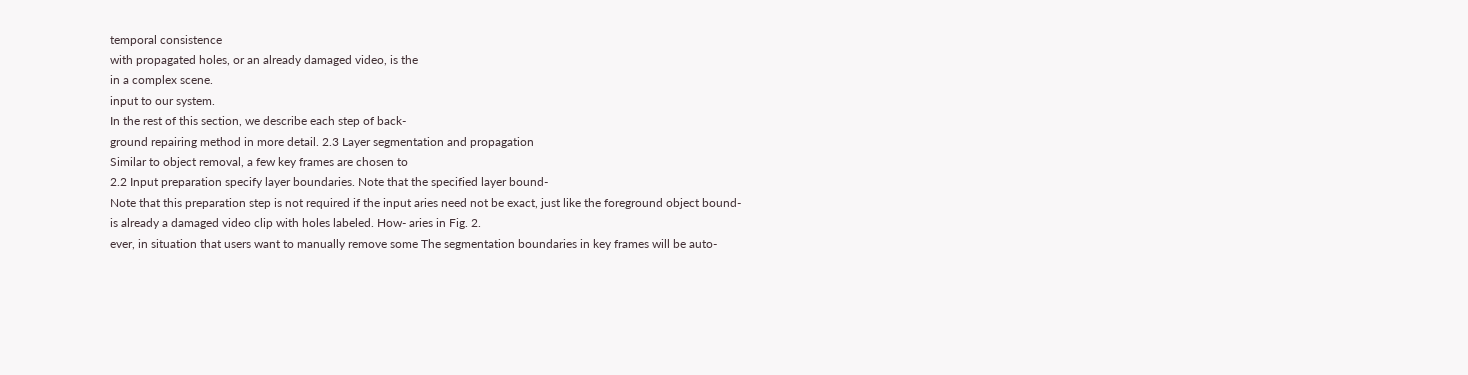temporal consistence
with propagated holes, or an already damaged video, is the
in a complex scene.
input to our system.
In the rest of this section, we describe each step of back-
ground repairing method in more detail. 2.3 Layer segmentation and propagation
Similar to object removal, a few key frames are chosen to
2.2 Input preparation specify layer boundaries. Note that the specified layer bound-
Note that this preparation step is not required if the input aries need not be exact, just like the foreground object bound-
is already a damaged video clip with holes labeled. How- aries in Fig. 2.
ever, in situation that users want to manually remove some The segmentation boundaries in key frames will be auto-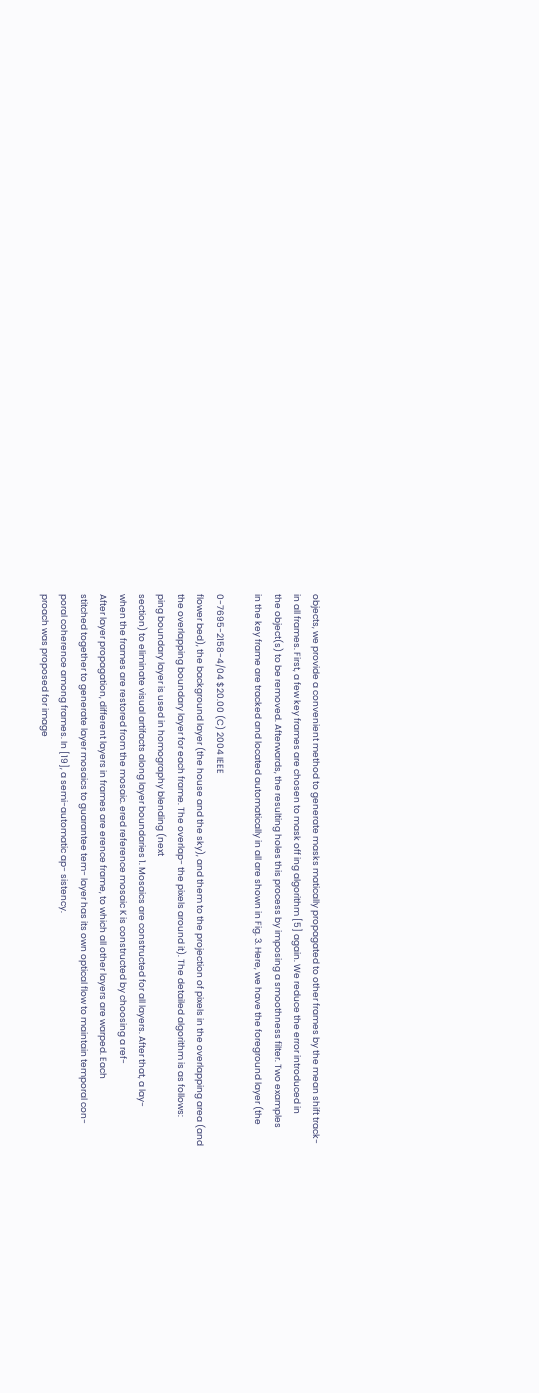objects, we provide a convenient method to generate masks matically propagated to other frames by the mean shift track-
in all frames. First, a few key frames are chosen to mask off ing algorithm [5] again. We reduce the error introduced in
the object(s) to be removed. Afterwards, the resulting holes this process by imposing a smoothness filter. Two examples
in the key frame are tracked and located automatically in all are shown in Fig. 3. Here, we have the foreground layer (the

0-7695-2158-4/04 $20.00 (C) 2004 IEEE
flower bed), the background layer (the house and the sky), and them to the projection of pixels in the overlapping area (and
the overlapping boundary layer for each frame. The overlap- the pixels around it). The detailed algorithm is as follows:
ping boundary layer is used in homography blending (next
section) to eliminate visual artifacts along layer boundaries 1. Mosaics are constructed for all layers. After that, a lay-
when the frames are restored from the mosaic. ered reference mosaic K is constructed by choosing a ref-
After layer propagation, different layers in frames are erence frame, to which all other layers are warped. Each
stitched together to generate layer mosaics to guarantee tem- layer has its own optical flow to maintain temporal con-
poral coherence among frames. In [19], a semi-automatic ap- sistency.
proach was proposed for image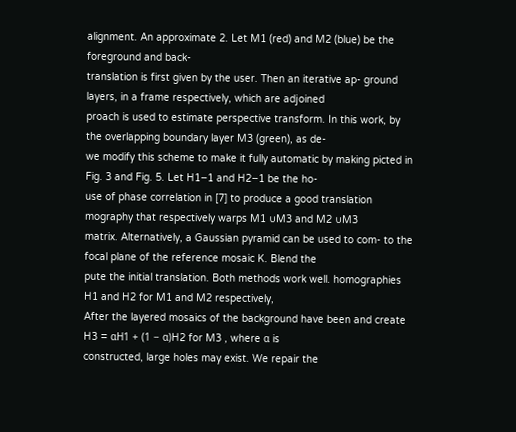alignment. An approximate 2. Let M1 (red) and M2 (blue) be the foreground and back-
translation is first given by the user. Then an iterative ap- ground layers, in a frame respectively, which are adjoined
proach is used to estimate perspective transform. In this work, by the overlapping boundary layer M3 (green), as de-
we modify this scheme to make it fully automatic by making picted in Fig. 3 and Fig. 5. Let H1−1 and H2−1 be the ho-
use of phase correlation in [7] to produce a good translation mography that respectively warps M1 ∪M3 and M2 ∪M3
matrix. Alternatively, a Gaussian pyramid can be used to com- to the focal plane of the reference mosaic K. Blend the
pute the initial translation. Both methods work well. homographies H1 and H2 for M1 and M2 respectively,
After the layered mosaics of the background have been and create H3 = αH1 + (1 − α)H2 for M3 , where α is
constructed, large holes may exist. We repair the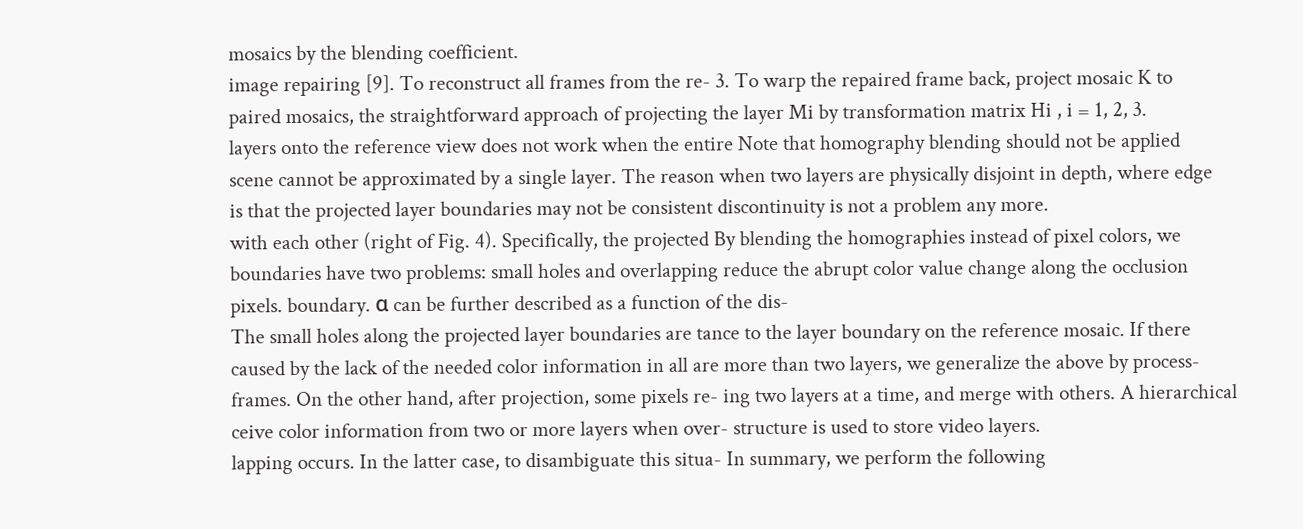mosaics by the blending coefficient.
image repairing [9]. To reconstruct all frames from the re- 3. To warp the repaired frame back, project mosaic K to
paired mosaics, the straightforward approach of projecting the layer Mi by transformation matrix Hi , i = 1, 2, 3.
layers onto the reference view does not work when the entire Note that homography blending should not be applied
scene cannot be approximated by a single layer. The reason when two layers are physically disjoint in depth, where edge
is that the projected layer boundaries may not be consistent discontinuity is not a problem any more.
with each other (right of Fig. 4). Specifically, the projected By blending the homographies instead of pixel colors, we
boundaries have two problems: small holes and overlapping reduce the abrupt color value change along the occlusion
pixels. boundary. α can be further described as a function of the dis-
The small holes along the projected layer boundaries are tance to the layer boundary on the reference mosaic. If there
caused by the lack of the needed color information in all are more than two layers, we generalize the above by process-
frames. On the other hand, after projection, some pixels re- ing two layers at a time, and merge with others. A hierarchical
ceive color information from two or more layers when over- structure is used to store video layers.
lapping occurs. In the latter case, to disambiguate this situa- In summary, we perform the following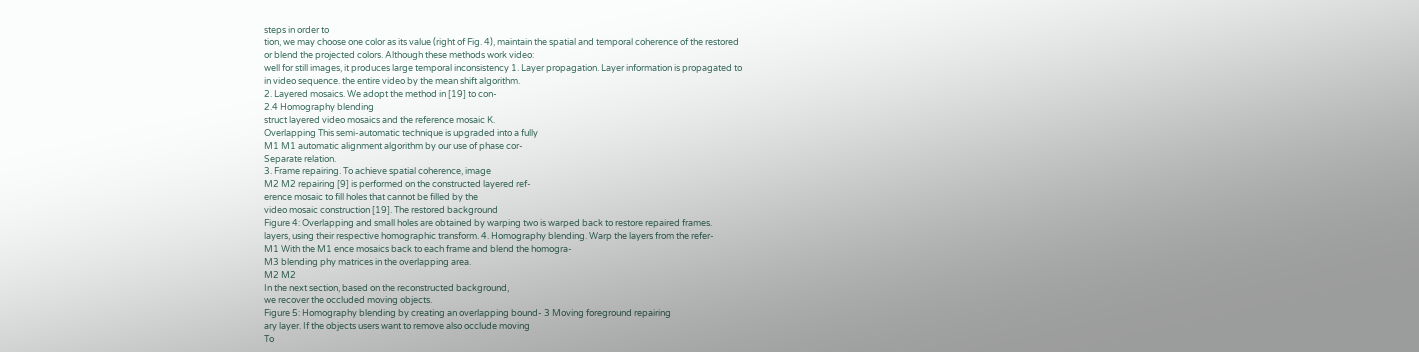steps in order to
tion, we may choose one color as its value (right of Fig. 4), maintain the spatial and temporal coherence of the restored
or blend the projected colors. Although these methods work video:
well for still images, it produces large temporal inconsistency 1. Layer propagation. Layer information is propagated to
in video sequence. the entire video by the mean shift algorithm.
2. Layered mosaics. We adopt the method in [19] to con-
2.4 Homography blending
struct layered video mosaics and the reference mosaic K.
Overlapping This semi-automatic technique is upgraded into a fully
M1 M1 automatic alignment algorithm by our use of phase cor-
Separate relation.
3. Frame repairing. To achieve spatial coherence, image
M2 M2 repairing [9] is performed on the constructed layered ref-
erence mosaic to fill holes that cannot be filled by the
video mosaic construction [19]. The restored background
Figure 4: Overlapping and small holes are obtained by warping two is warped back to restore repaired frames.
layers, using their respective homographic transform. 4. Homography blending. Warp the layers from the refer-
M1 With the M1 ence mosaics back to each frame and blend the homogra-
M3 blending phy matrices in the overlapping area.
M2 M2
In the next section, based on the reconstructed background,
we recover the occluded moving objects.
Figure 5: Homography blending by creating an overlapping bound- 3 Moving foreground repairing
ary layer. If the objects users want to remove also occlude moving
To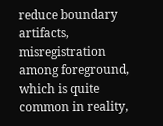reduce boundary artifacts, misregistration among foreground, which is quite common in reality,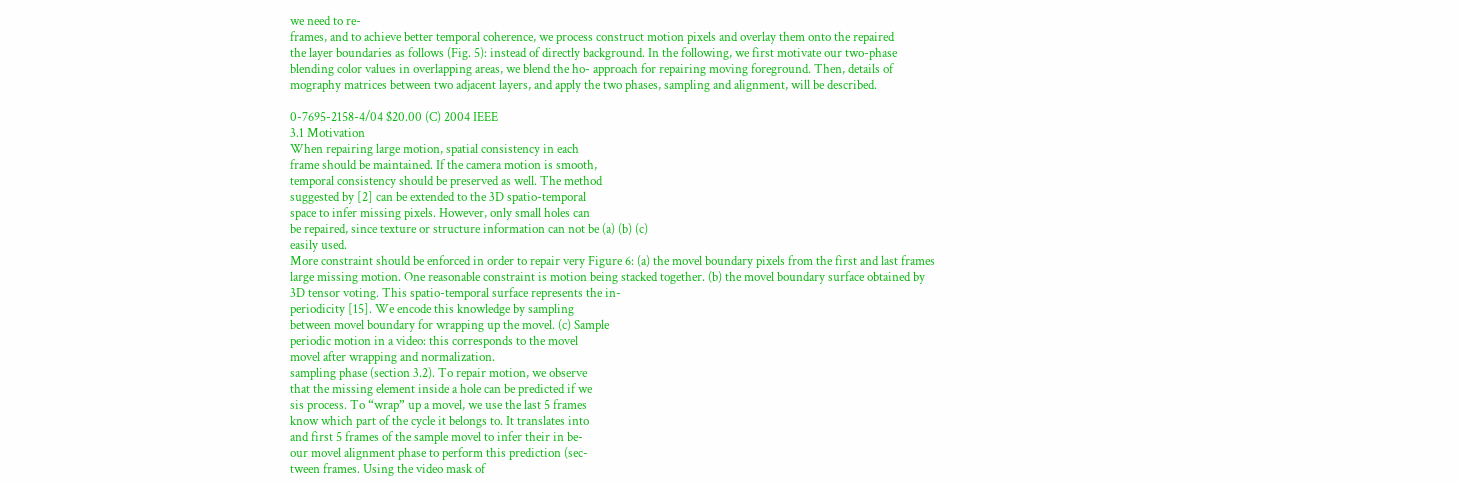we need to re-
frames, and to achieve better temporal coherence, we process construct motion pixels and overlay them onto the repaired
the layer boundaries as follows (Fig. 5): instead of directly background. In the following, we first motivate our two-phase
blending color values in overlapping areas, we blend the ho- approach for repairing moving foreground. Then, details of
mography matrices between two adjacent layers, and apply the two phases, sampling and alignment, will be described.

0-7695-2158-4/04 $20.00 (C) 2004 IEEE
3.1 Motivation
When repairing large motion, spatial consistency in each
frame should be maintained. If the camera motion is smooth,
temporal consistency should be preserved as well. The method
suggested by [2] can be extended to the 3D spatio-temporal
space to infer missing pixels. However, only small holes can
be repaired, since texture or structure information can not be (a) (b) (c)
easily used.
More constraint should be enforced in order to repair very Figure 6: (a) the movel boundary pixels from the first and last frames
large missing motion. One reasonable constraint is motion being stacked together. (b) the movel boundary surface obtained by
3D tensor voting. This spatio-temporal surface represents the in-
periodicity [15]. We encode this knowledge by sampling
between movel boundary for wrapping up the movel. (c) Sample
periodic motion in a video: this corresponds to the movel
movel after wrapping and normalization.
sampling phase (section 3.2). To repair motion, we observe
that the missing element inside a hole can be predicted if we
sis process. To “wrap” up a movel, we use the last 5 frames
know which part of the cycle it belongs to. It translates into
and first 5 frames of the sample movel to infer their in be-
our movel alignment phase to perform this prediction (sec-
tween frames. Using the video mask of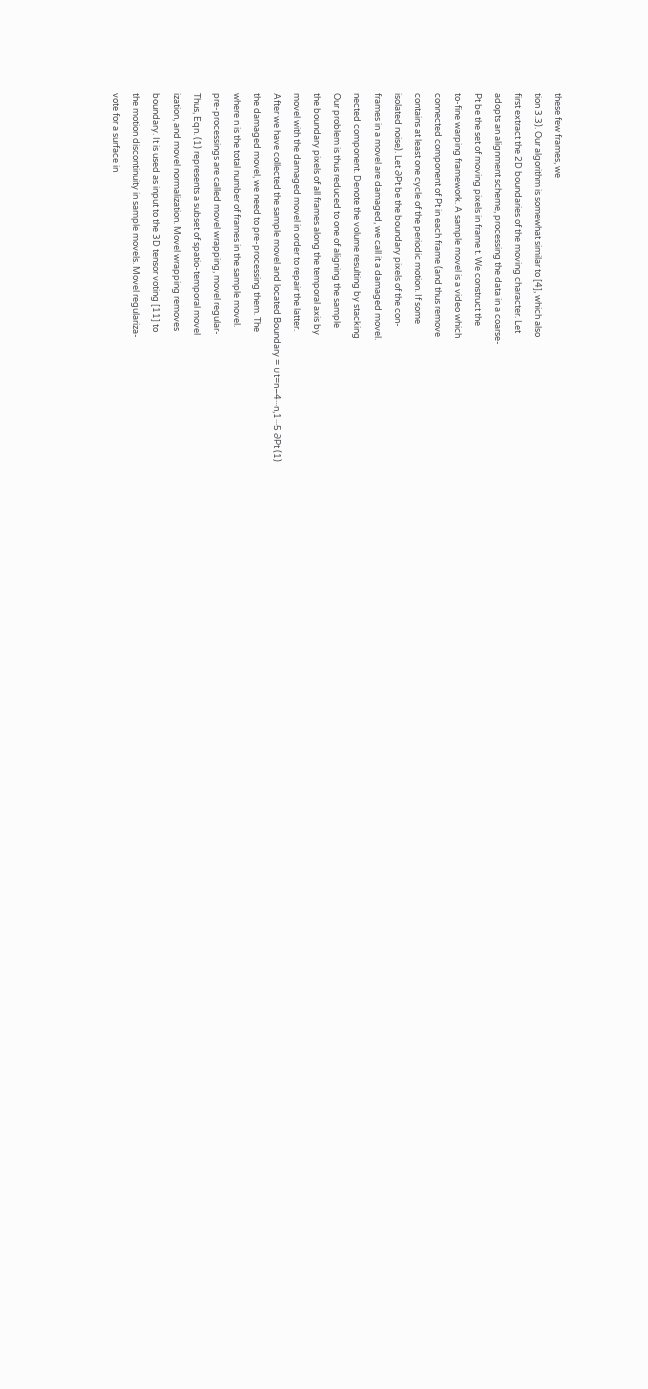these few frames, we
tion 3.3). Our algorithm is somewhat similar to [4], which also
first extract the 2D boundaries of the moving character. Let
adopts an alignment scheme, processing the data in a coarse-
Pt be the set of moving pixels in frame t. We construct the
to-fine warping framework. A sample movel is a video which
connected component of Pt in each frame (and thus remove
contains at least one cycle of the periodic motion. If some
isolated noise). Let ∂Pt be the boundary pixels of the con-
frames in a movel are damaged, we call it a damaged movel.
nected component. Denote the volume resulting by stacking
Our problem is thus reduced to one of aligning the sample
the boundary pixels of all frames along the temporal axis by
movel with the damaged movel in order to repair the latter.
After we have collected the sample movel and located Boundary = ∪t=n−4···n,1···5 ∂Pt (1)
the damaged movel, we need to pre-processing them. The
where n is the total number of frames in the sample movel.
pre-processings are called movel wrapping, movel regular-
Thus, Eqn. (1) represents a subset of spatio-temporal movel
ization, and movel normalization. Movel wrapping removes
boundary. It is used as input to the 3D tensor voting [11] to
the motion discontinuity in sample movels. Movel regulariza-
vote for a surface in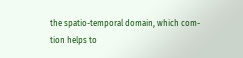the spatio-temporal domain, which com-
tion helps to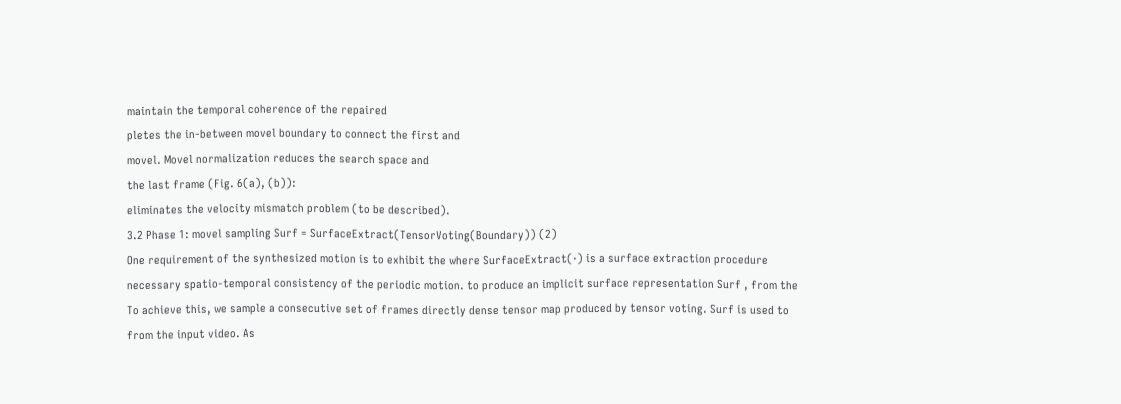maintain the temporal coherence of the repaired
pletes the in-between movel boundary to connect the first and
movel. Movel normalization reduces the search space and
the last frame (Fig. 6(a), (b)):
eliminates the velocity mismatch problem (to be described).
3.2 Phase 1: movel sampling Surf = SurfaceExtract(TensorVoting(Boundary)) (2)
One requirement of the synthesized motion is to exhibit the where SurfaceExtract(·) is a surface extraction procedure
necessary spatio-temporal consistency of the periodic motion. to produce an implicit surface representation Surf , from the
To achieve this, we sample a consecutive set of frames directly dense tensor map produced by tensor voting. Surf is used to
from the input video. As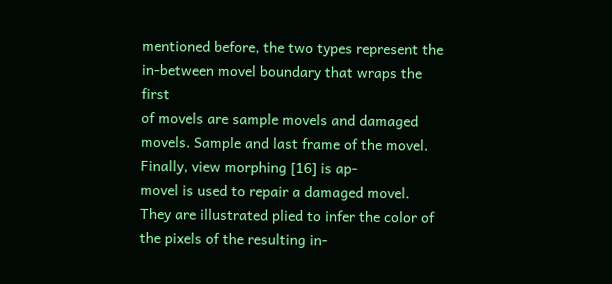mentioned before, the two types represent the in-between movel boundary that wraps the first
of movels are sample movels and damaged movels. Sample and last frame of the movel. Finally, view morphing [16] is ap-
movel is used to repair a damaged movel. They are illustrated plied to infer the color of the pixels of the resulting in-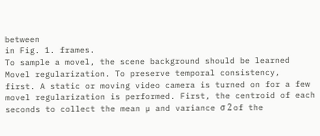between
in Fig. 1. frames.
To sample a movel, the scene background should be learned Movel regularization. To preserve temporal consistency,
first. A static or moving video camera is turned on for a few movel regularization is performed. First, the centroid of each
seconds to collect the mean µ and variance σ 2 of the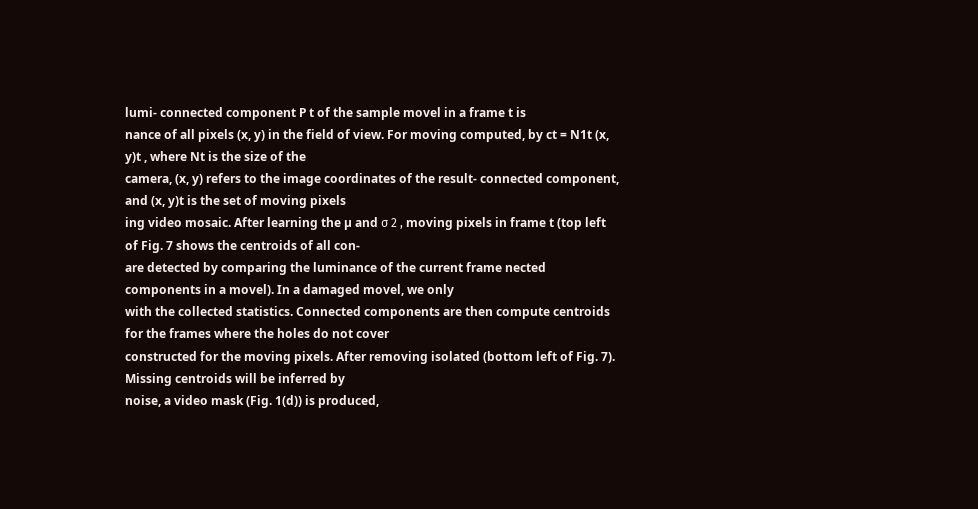lumi- connected component P t of the sample movel in a frame t is
nance of all pixels (x, y) in the field of view. For moving computed, by ct = N1t (x, y)t , where Nt is the size of the
camera, (x, y) refers to the image coordinates of the result- connected component, and (x, y)t is the set of moving pixels
ing video mosaic. After learning the µ and σ 2 , moving pixels in frame t (top left of Fig. 7 shows the centroids of all con-
are detected by comparing the luminance of the current frame nected components in a movel). In a damaged movel, we only
with the collected statistics. Connected components are then compute centroids for the frames where the holes do not cover
constructed for the moving pixels. After removing isolated (bottom left of Fig. 7). Missing centroids will be inferred by
noise, a video mask (Fig. 1(d)) is produced,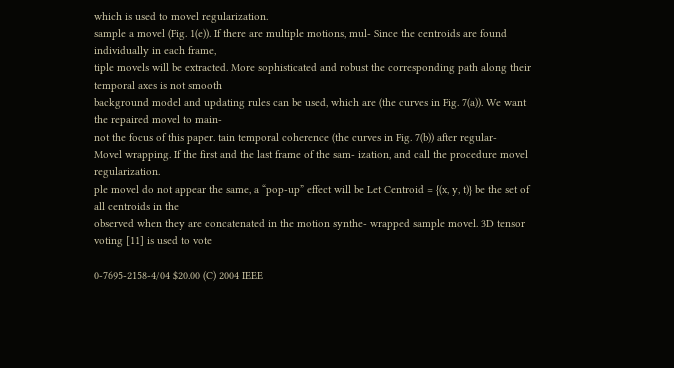which is used to movel regularization.
sample a movel (Fig. 1(e)). If there are multiple motions, mul- Since the centroids are found individually in each frame,
tiple movels will be extracted. More sophisticated and robust the corresponding path along their temporal axes is not smooth
background model and updating rules can be used, which are (the curves in Fig. 7(a)). We want the repaired movel to main-
not the focus of this paper. tain temporal coherence (the curves in Fig. 7(b)) after regular-
Movel wrapping. If the first and the last frame of the sam- ization, and call the procedure movel regularization.
ple movel do not appear the same, a “pop-up” effect will be Let Centroid = {(x, y, t)} be the set of all centroids in the
observed when they are concatenated in the motion synthe- wrapped sample movel. 3D tensor voting [11] is used to vote

0-7695-2158-4/04 $20.00 (C) 2004 IEEE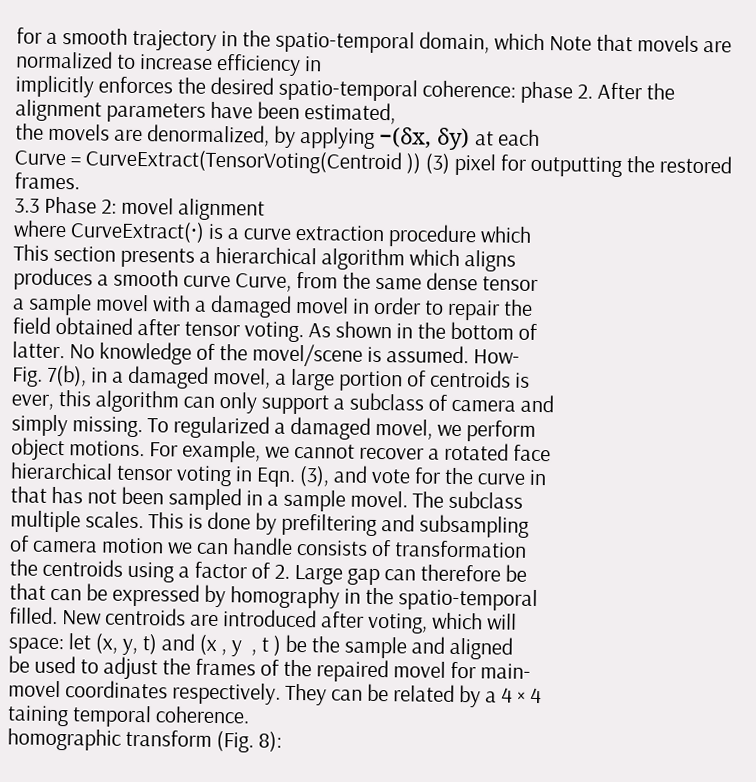for a smooth trajectory in the spatio-temporal domain, which Note that movels are normalized to increase efficiency in
implicitly enforces the desired spatio-temporal coherence: phase 2. After the alignment parameters have been estimated,
the movels are denormalized, by applying −(δx, δy) at each
Curve = CurveExtract(TensorVoting(Centroid )) (3) pixel for outputting the restored frames.
3.3 Phase 2: movel alignment
where CurveExtract(·) is a curve extraction procedure which
This section presents a hierarchical algorithm which aligns
produces a smooth curve Curve, from the same dense tensor
a sample movel with a damaged movel in order to repair the
field obtained after tensor voting. As shown in the bottom of
latter. No knowledge of the movel/scene is assumed. How-
Fig. 7(b), in a damaged movel, a large portion of centroids is
ever, this algorithm can only support a subclass of camera and
simply missing. To regularized a damaged movel, we perform
object motions. For example, we cannot recover a rotated face
hierarchical tensor voting in Eqn. (3), and vote for the curve in
that has not been sampled in a sample movel. The subclass
multiple scales. This is done by prefiltering and subsampling
of camera motion we can handle consists of transformation
the centroids using a factor of 2. Large gap can therefore be
that can be expressed by homography in the spatio-temporal
filled. New centroids are introduced after voting, which will
space: let (x, y, t) and (x , y  , t ) be the sample and aligned
be used to adjust the frames of the repaired movel for main-
movel coordinates respectively. They can be related by a 4 × 4
taining temporal coherence.
homographic transform (Fig. 8):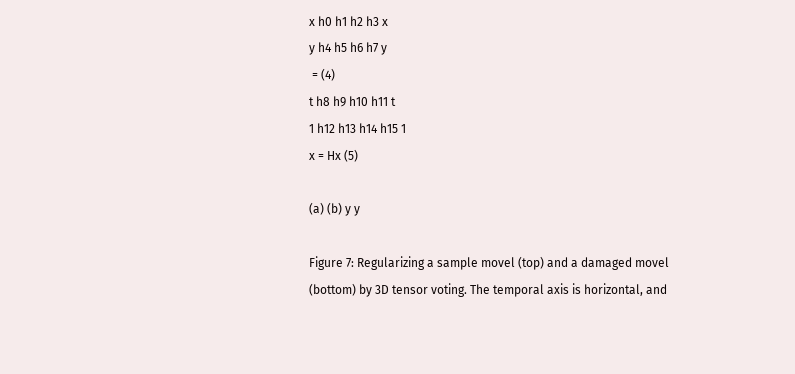x h0 h1 h2 h3 x
y h4 h5 h6 h7 y
 = (4)
t h8 h9 h10 h11 t
1 h12 h13 h14 h15 1
x = Hx (5)

(a) (b) y y

Figure 7: Regularizing a sample movel (top) and a damaged movel
(bottom) by 3D tensor voting. The temporal axis is horizontal, and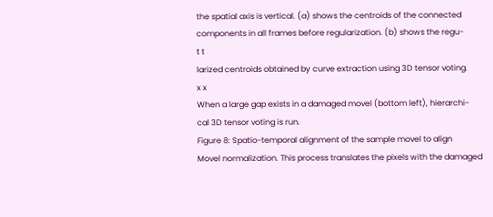the spatial axis is vertical. (a) shows the centroids of the connected
components in all frames before regularization. (b) shows the regu-
t t
larized centroids obtained by curve extraction using 3D tensor voting.
x x
When a large gap exists in a damaged movel (bottom left), hierarchi-
cal 3D tensor voting is run.
Figure 8: Spatio-temporal alignment of the sample movel to align
Movel normalization. This process translates the pixels with the damaged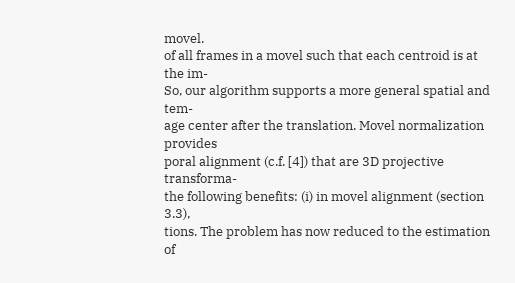movel.
of all frames in a movel such that each centroid is at the im-
So, our algorithm supports a more general spatial and tem-
age center after the translation. Movel normalization provides
poral alignment (c.f. [4]) that are 3D projective transforma-
the following benefits: (i) in movel alignment (section 3.3),
tions. The problem has now reduced to the estimation of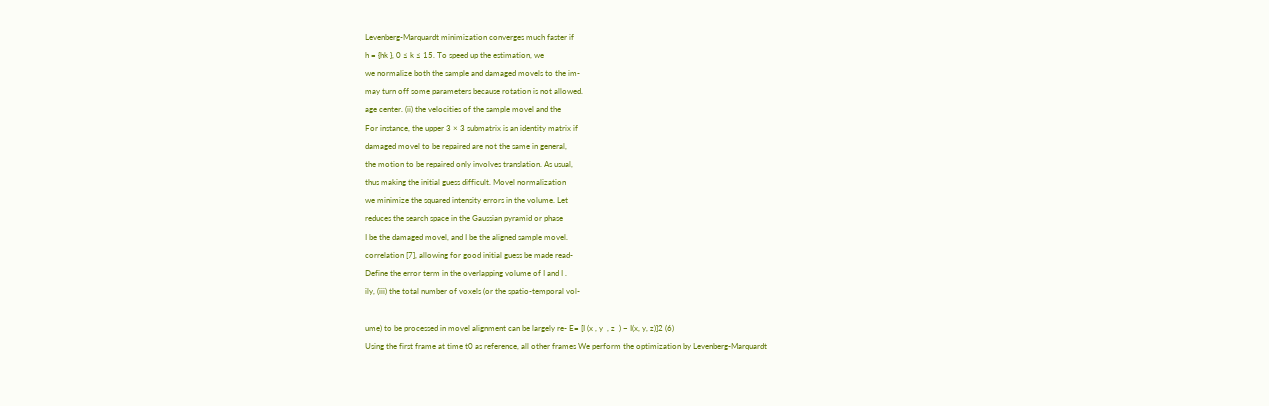Levenberg-Marquardt minimization converges much faster if
h = {hk }, 0 ≤ k ≤ 15. To speed up the estimation, we
we normalize both the sample and damaged movels to the im-
may turn off some parameters because rotation is not allowed.
age center. (ii) the velocities of the sample movel and the
For instance, the upper 3 × 3 submatrix is an identity matrix if
damaged movel to be repaired are not the same in general,
the motion to be repaired only involves translation. As usual,
thus making the initial guess difficult. Movel normalization
we minimize the squared intensity errors in the volume. Let
reduces the search space in the Gaussian pyramid or phase
I be the damaged movel, and I be the aligned sample movel.
correlation [7], allowing for good initial guess be made read-
Define the error term in the overlapping volume of I and I .
ily, (iii) the total number of voxels (or the spatio-temporal vol-

ume) to be processed in movel alignment can be largely re- E= [I (x , y  , z  ) − I(x, y, z)]2 (6)
Using the first frame at time t0 as reference, all other frames We perform the optimization by Levenberg-Marquardt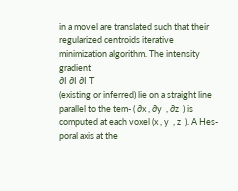in a movel are translated such that their regularized centroids iterative minimization algorithm. The intensity gradient
∂I ∂I ∂I T
(existing or inferred) lie on a straight line parallel to the tem- ( ∂x , ∂y  , ∂z  ) is computed at each voxel (x , y  , z  ). A Hes-
poral axis at the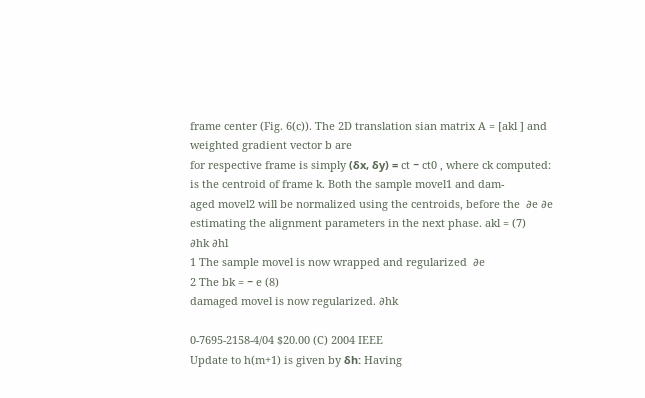frame center (Fig. 6(c)). The 2D translation sian matrix A = [akl ] and weighted gradient vector b are
for respective frame is simply (δx, δy) = ct − ct0 , where ck computed:
is the centroid of frame k. Both the sample movel1 and dam-
aged movel2 will be normalized using the centroids, before the  ∂e ∂e
estimating the alignment parameters in the next phase. akl = (7)
∂hk ∂hl
1 The sample movel is now wrapped and regularized  ∂e
2 The bk = − e (8)
damaged movel is now regularized. ∂hk

0-7695-2158-4/04 $20.00 (C) 2004 IEEE
Update to h(m+1) is given by δh: Having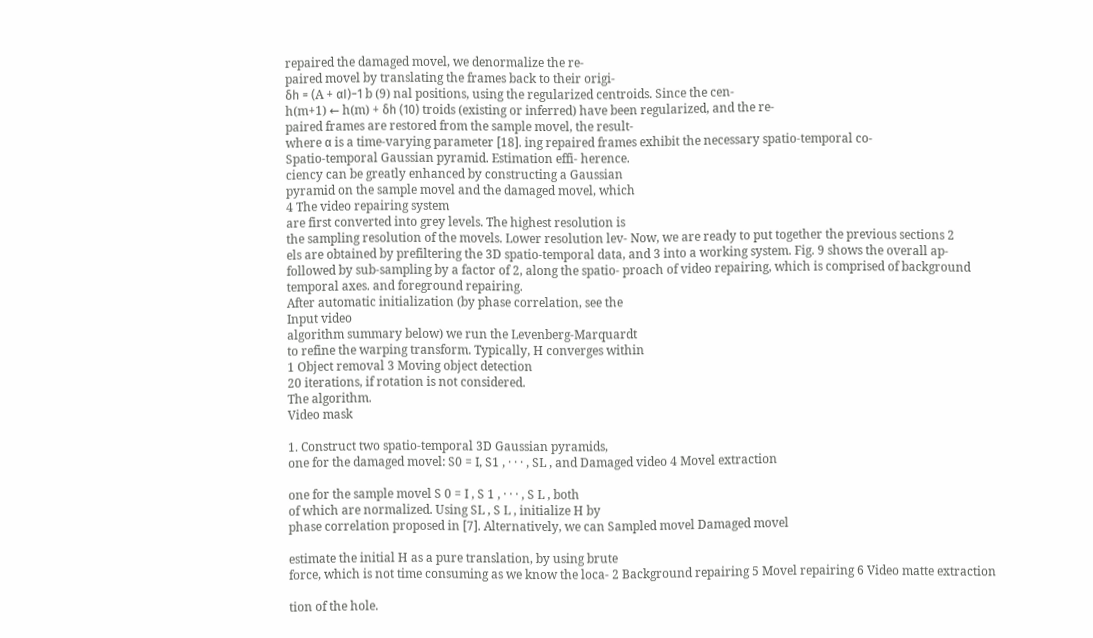repaired the damaged movel, we denormalize the re-
paired movel by translating the frames back to their origi-
δh = (A + αI)−1 b (9) nal positions, using the regularized centroids. Since the cen-
h(m+1) ← h(m) + δh (10) troids (existing or inferred) have been regularized, and the re-
paired frames are restored from the sample movel, the result-
where α is a time-varying parameter [18]. ing repaired frames exhibit the necessary spatio-temporal co-
Spatio-temporal Gaussian pyramid. Estimation effi- herence.
ciency can be greatly enhanced by constructing a Gaussian
pyramid on the sample movel and the damaged movel, which
4 The video repairing system
are first converted into grey levels. The highest resolution is
the sampling resolution of the movels. Lower resolution lev- Now, we are ready to put together the previous sections 2
els are obtained by prefiltering the 3D spatio-temporal data, and 3 into a working system. Fig. 9 shows the overall ap-
followed by sub-sampling by a factor of 2, along the spatio- proach of video repairing, which is comprised of background
temporal axes. and foreground repairing.
After automatic initialization (by phase correlation, see the
Input video
algorithm summary below) we run the Levenberg-Marquardt
to refine the warping transform. Typically, H converges within
1 Object removal 3 Moving object detection
20 iterations, if rotation is not considered.
The algorithm.
Video mask

1. Construct two spatio-temporal 3D Gaussian pyramids,
one for the damaged movel: S0 = I, S1 , · · · , SL , and Damaged video 4 Movel extraction

one for the sample movel S 0 = I , S 1 , · · · , S L , both
of which are normalized. Using SL , S L , initialize H by
phase correlation proposed in [7]. Alternatively, we can Sampled movel Damaged movel

estimate the initial H as a pure translation, by using brute
force, which is not time consuming as we know the loca- 2 Background repairing 5 Movel repairing 6 Video matte extraction

tion of the hole.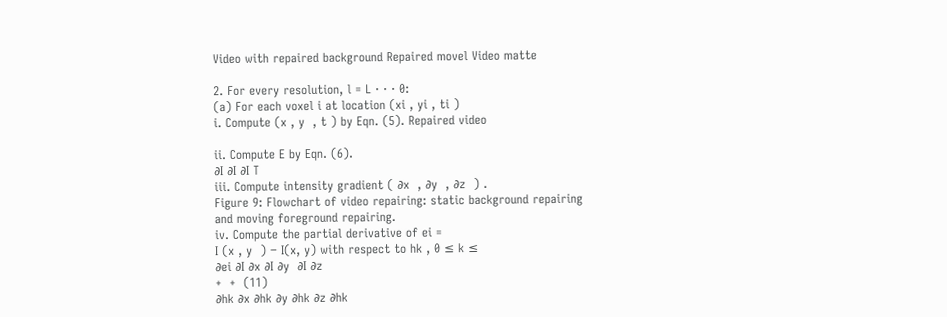Video with repaired background Repaired movel Video matte

2. For every resolution, l = L · · · 0:
(a) For each voxel i at location (xi , yi , ti )
i. Compute (x , y  , t ) by Eqn. (5). Repaired video

ii. Compute E by Eqn. (6).
∂I ∂I ∂I T
iii. Compute intensity gradient ( ∂x  , ∂y  , ∂z  ) .
Figure 9: Flowchart of video repairing: static background repairing
and moving foreground repairing.
iv. Compute the partial derivative of ei =
I (x , y  ) − I(x, y) with respect to hk , 0 ≤ k ≤
∂ei ∂I ∂x ∂I ∂y  ∂I ∂z
+  +  (11)
∂hk ∂x ∂hk ∂y ∂hk ∂z ∂hk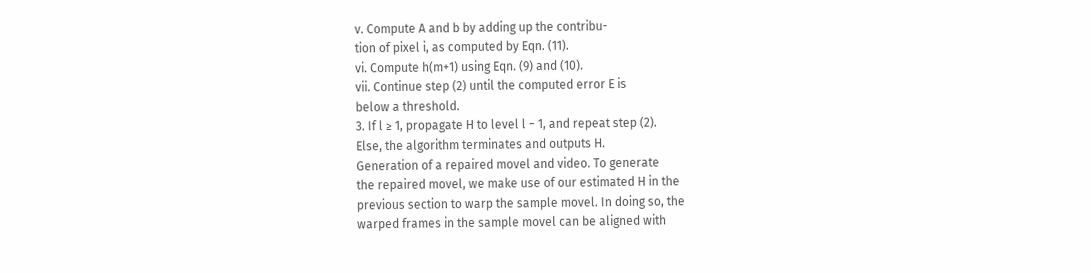v. Compute A and b by adding up the contribu-
tion of pixel i, as computed by Eqn. (11).
vi. Compute h(m+1) using Eqn. (9) and (10).
vii. Continue step (2) until the computed error E is
below a threshold.
3. If l ≥ 1, propagate H to level l − 1, and repeat step (2).
Else, the algorithm terminates and outputs H.
Generation of a repaired movel and video. To generate
the repaired movel, we make use of our estimated H in the
previous section to warp the sample movel. In doing so, the
warped frames in the sample movel can be aligned with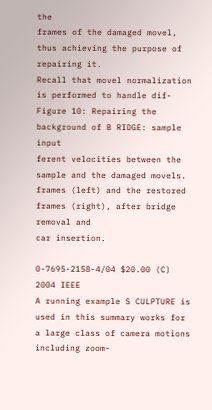the
frames of the damaged movel, thus achieving the purpose of
repairing it.
Recall that movel normalization is performed to handle dif- Figure 10: Repairing the background of B RIDGE: sample input
ferent velocities between the sample and the damaged movels. frames (left) and the restored frames (right), after bridge removal and
car insertion.

0-7695-2158-4/04 $20.00 (C) 2004 IEEE
A running example S CULPTURE is used in this summary works for a large class of camera motions including zoom-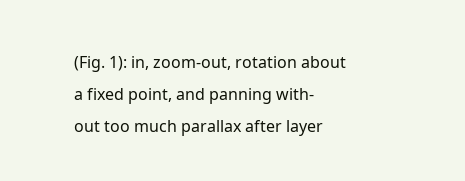(Fig. 1): in, zoom-out, rotation about a fixed point, and panning with-
out too much parallax after layer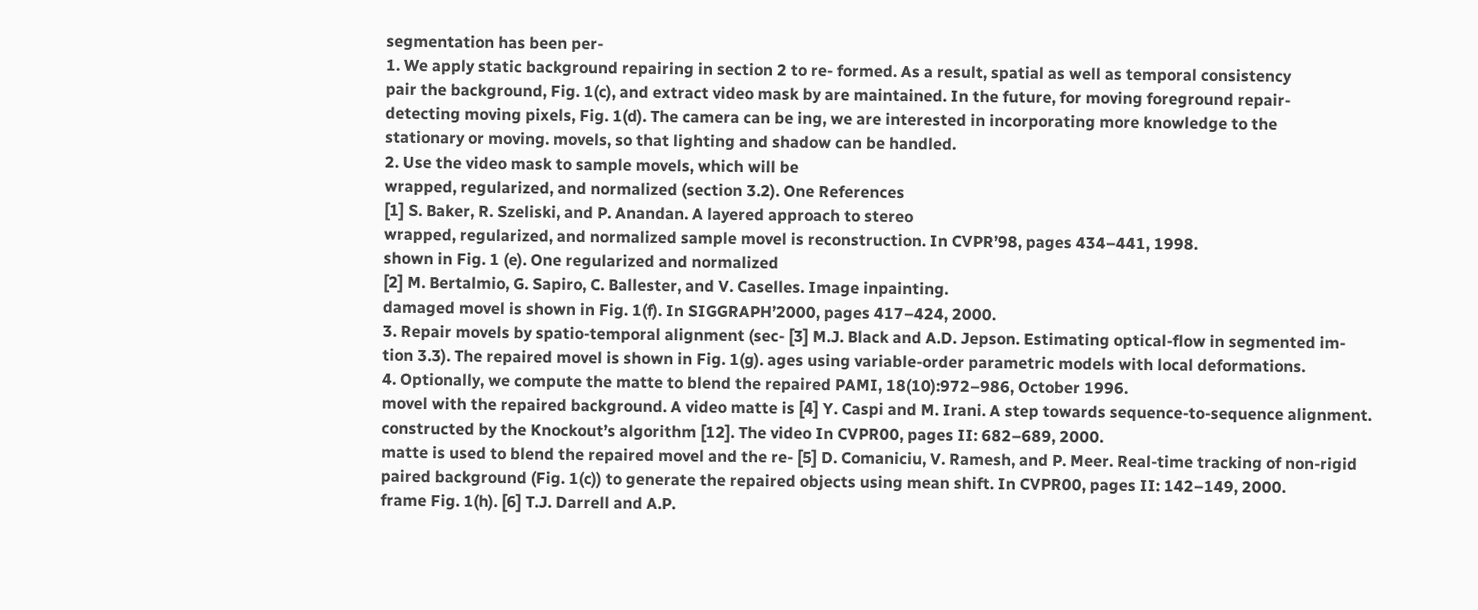segmentation has been per-
1. We apply static background repairing in section 2 to re- formed. As a result, spatial as well as temporal consistency
pair the background, Fig. 1(c), and extract video mask by are maintained. In the future, for moving foreground repair-
detecting moving pixels, Fig. 1(d). The camera can be ing, we are interested in incorporating more knowledge to the
stationary or moving. movels, so that lighting and shadow can be handled.
2. Use the video mask to sample movels, which will be
wrapped, regularized, and normalized (section 3.2). One References
[1] S. Baker, R. Szeliski, and P. Anandan. A layered approach to stereo
wrapped, regularized, and normalized sample movel is reconstruction. In CVPR’98, pages 434–441, 1998.
shown in Fig. 1 (e). One regularized and normalized
[2] M. Bertalmio, G. Sapiro, C. Ballester, and V. Caselles. Image inpainting.
damaged movel is shown in Fig. 1(f). In SIGGRAPH’2000, pages 417–424, 2000.
3. Repair movels by spatio-temporal alignment (sec- [3] M.J. Black and A.D. Jepson. Estimating optical-flow in segmented im-
tion 3.3). The repaired movel is shown in Fig. 1(g). ages using variable-order parametric models with local deformations.
4. Optionally, we compute the matte to blend the repaired PAMI, 18(10):972–986, October 1996.
movel with the repaired background. A video matte is [4] Y. Caspi and M. Irani. A step towards sequence-to-sequence alignment.
constructed by the Knockout’s algorithm [12]. The video In CVPR00, pages II: 682–689, 2000.
matte is used to blend the repaired movel and the re- [5] D. Comaniciu, V. Ramesh, and P. Meer. Real-time tracking of non-rigid
paired background (Fig. 1(c)) to generate the repaired objects using mean shift. In CVPR00, pages II: 142–149, 2000.
frame Fig. 1(h). [6] T.J. Darrell and A.P.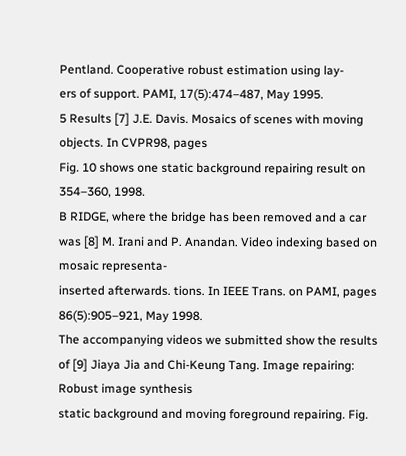Pentland. Cooperative robust estimation using lay-
ers of support. PAMI, 17(5):474–487, May 1995.
5 Results [7] J.E. Davis. Mosaics of scenes with moving objects. In CVPR98, pages
Fig. 10 shows one static background repairing result on 354–360, 1998.
B RIDGE, where the bridge has been removed and a car was [8] M. Irani and P. Anandan. Video indexing based on mosaic representa-
inserted afterwards. tions. In IEEE Trans. on PAMI, pages 86(5):905–921, May 1998.
The accompanying videos we submitted show the results of [9] Jiaya Jia and Chi-Keung Tang. Image repairing: Robust image synthesis
static background and moving foreground repairing. Fig.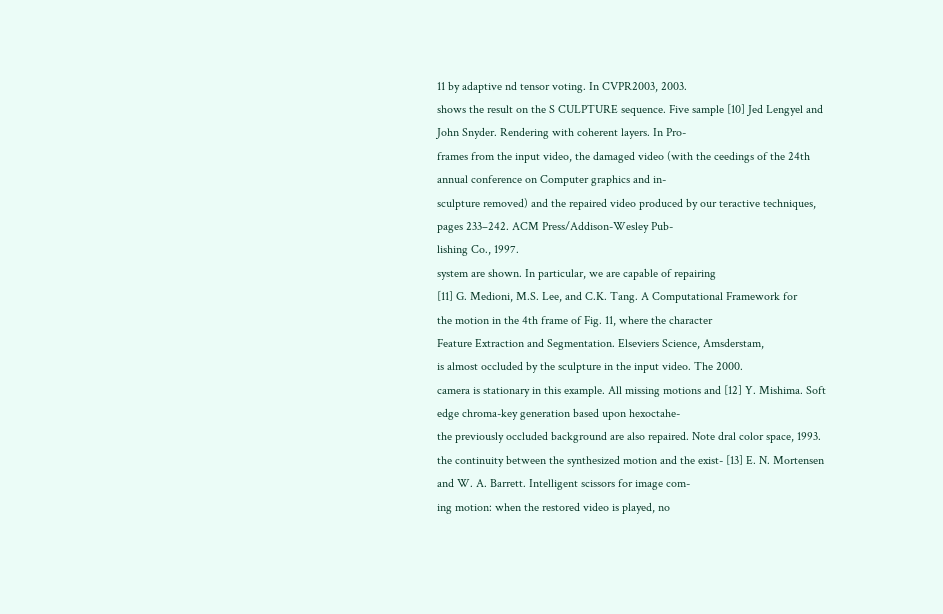11 by adaptive nd tensor voting. In CVPR2003, 2003.
shows the result on the S CULPTURE sequence. Five sample [10] Jed Lengyel and John Snyder. Rendering with coherent layers. In Pro-
frames from the input video, the damaged video (with the ceedings of the 24th annual conference on Computer graphics and in-
sculpture removed) and the repaired video produced by our teractive techniques, pages 233–242. ACM Press/Addison-Wesley Pub-
lishing Co., 1997.
system are shown. In particular, we are capable of repairing
[11] G. Medioni, M.S. Lee, and C.K. Tang. A Computational Framework for
the motion in the 4th frame of Fig. 11, where the character
Feature Extraction and Segmentation. Elseviers Science, Amsderstam,
is almost occluded by the sculpture in the input video. The 2000.
camera is stationary in this example. All missing motions and [12] Y. Mishima. Soft edge chroma-key generation based upon hexoctahe-
the previously occluded background are also repaired. Note dral color space, 1993.
the continuity between the synthesized motion and the exist- [13] E. N. Mortensen and W. A. Barrett. Intelligent scissors for image com-
ing motion: when the restored video is played, no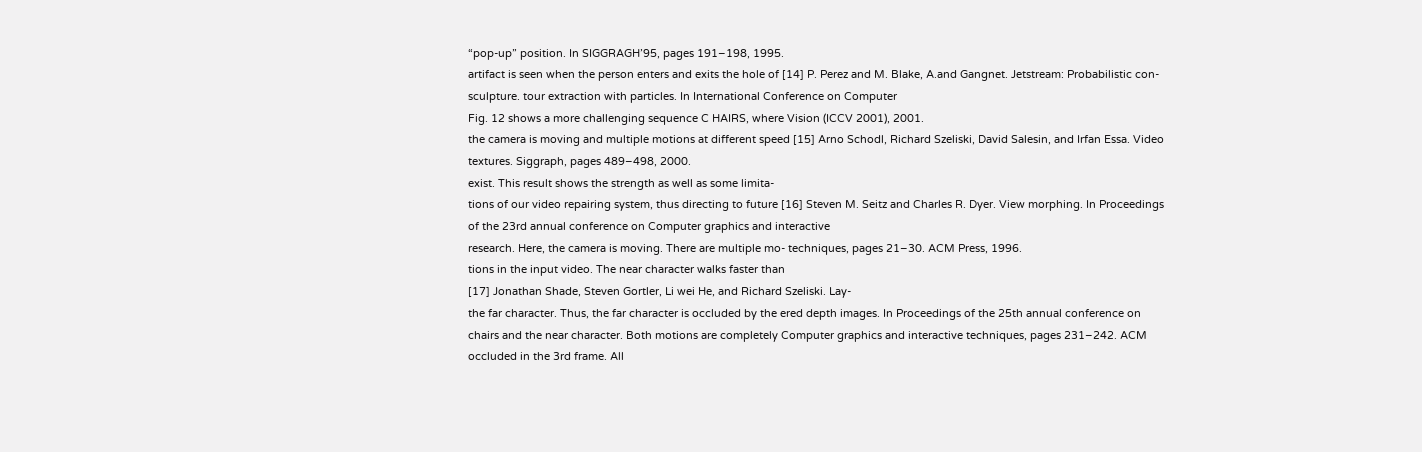“pop-up” position. In SIGGRAGH’95, pages 191–198, 1995.
artifact is seen when the person enters and exits the hole of [14] P. Perez and M. Blake, A.and Gangnet. Jetstream: Probabilistic con-
sculpture. tour extraction with particles. In International Conference on Computer
Fig. 12 shows a more challenging sequence C HAIRS, where Vision (ICCV 2001), 2001.
the camera is moving and multiple motions at different speed [15] Arno Schodl, Richard Szeliski, David Salesin, and Irfan Essa. Video
textures. Siggraph, pages 489–498, 2000.
exist. This result shows the strength as well as some limita-
tions of our video repairing system, thus directing to future [16] Steven M. Seitz and Charles R. Dyer. View morphing. In Proceedings
of the 23rd annual conference on Computer graphics and interactive
research. Here, the camera is moving. There are multiple mo- techniques, pages 21–30. ACM Press, 1996.
tions in the input video. The near character walks faster than
[17] Jonathan Shade, Steven Gortler, Li wei He, and Richard Szeliski. Lay-
the far character. Thus, the far character is occluded by the ered depth images. In Proceedings of the 25th annual conference on
chairs and the near character. Both motions are completely Computer graphics and interactive techniques, pages 231–242. ACM
occluded in the 3rd frame. All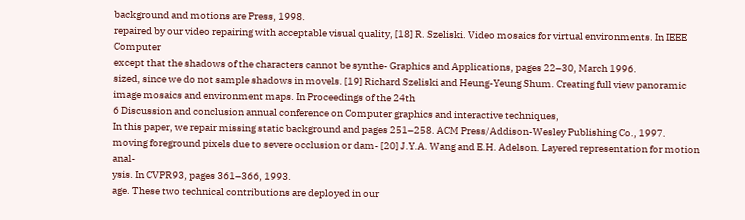background and motions are Press, 1998.
repaired by our video repairing with acceptable visual quality, [18] R. Szeliski. Video mosaics for virtual environments. In IEEE Computer
except that the shadows of the characters cannot be synthe- Graphics and Applications, pages 22–30, March 1996.
sized, since we do not sample shadows in movels. [19] Richard Szeliski and Heung-Yeung Shum. Creating full view panoramic
image mosaics and environment maps. In Proceedings of the 24th
6 Discussion and conclusion annual conference on Computer graphics and interactive techniques,
In this paper, we repair missing static background and pages 251–258. ACM Press/Addison-Wesley Publishing Co., 1997.
moving foreground pixels due to severe occlusion or dam- [20] J.Y.A. Wang and E.H. Adelson. Layered representation for motion anal-
ysis. In CVPR93, pages 361–366, 1993.
age. These two technical contributions are deployed in our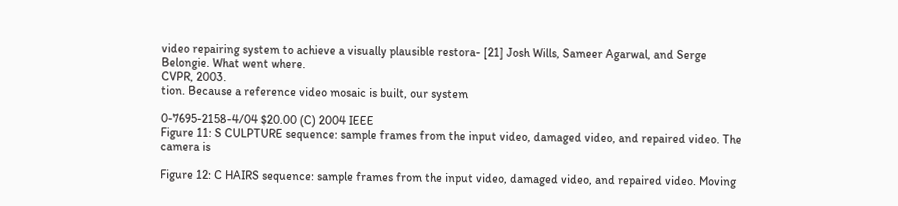video repairing system to achieve a visually plausible restora- [21] Josh Wills, Sameer Agarwal, and Serge Belongie. What went where.
CVPR, 2003.
tion. Because a reference video mosaic is built, our system

0-7695-2158-4/04 $20.00 (C) 2004 IEEE
Figure 11: S CULPTURE sequence: sample frames from the input video, damaged video, and repaired video. The camera is

Figure 12: C HAIRS sequence: sample frames from the input video, damaged video, and repaired video. Moving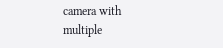camera with
multiple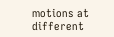motions at different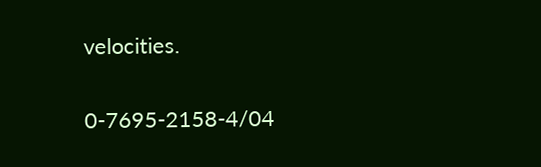velocities.

0-7695-2158-4/04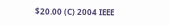$20.00 (C) 2004 IEEE